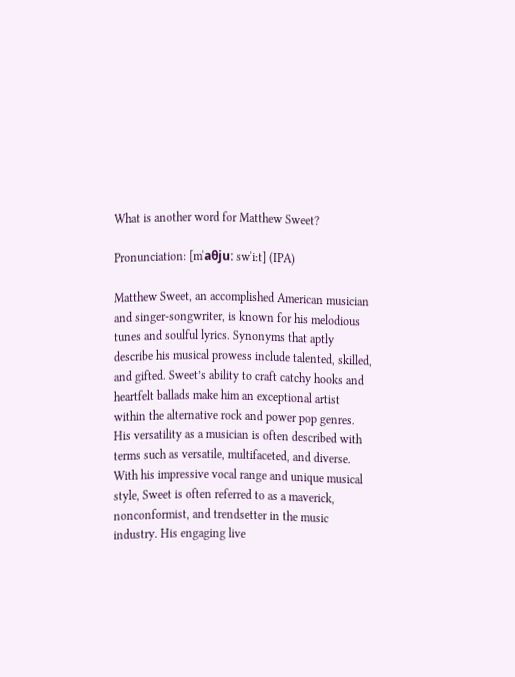What is another word for Matthew Sweet?

Pronunciation: [mˈaθjuː swˈiːt] (IPA)

Matthew Sweet, an accomplished American musician and singer-songwriter, is known for his melodious tunes and soulful lyrics. Synonyms that aptly describe his musical prowess include talented, skilled, and gifted. Sweet’s ability to craft catchy hooks and heartfelt ballads make him an exceptional artist within the alternative rock and power pop genres. His versatility as a musician is often described with terms such as versatile, multifaceted, and diverse. With his impressive vocal range and unique musical style, Sweet is often referred to as a maverick, nonconformist, and trendsetter in the music industry. His engaging live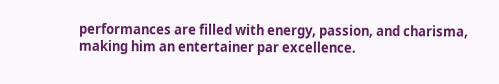performances are filled with energy, passion, and charisma, making him an entertainer par excellence.